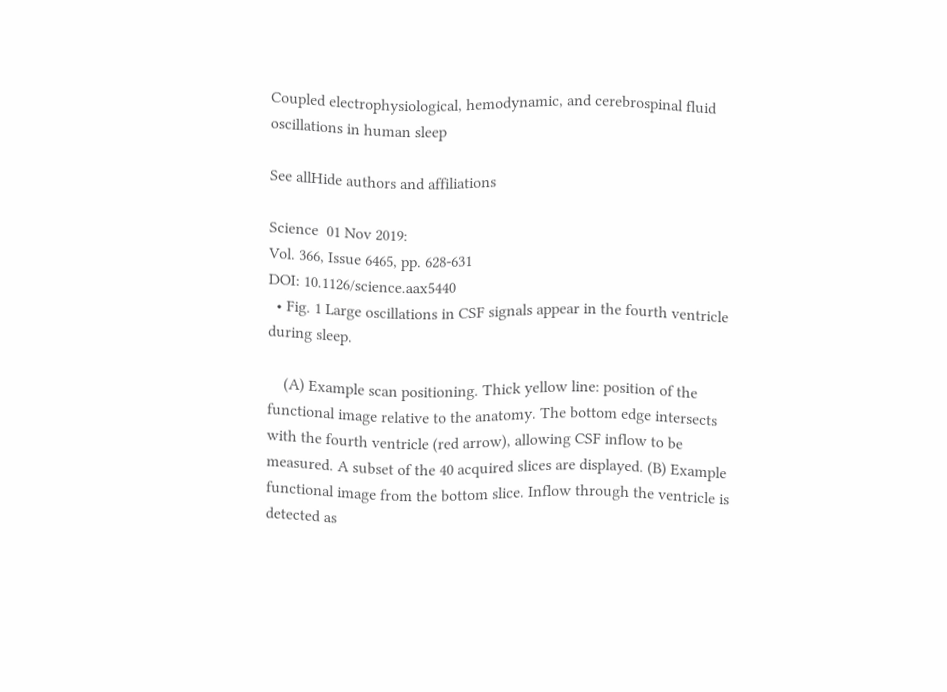Coupled electrophysiological, hemodynamic, and cerebrospinal fluid oscillations in human sleep

See allHide authors and affiliations

Science  01 Nov 2019:
Vol. 366, Issue 6465, pp. 628-631
DOI: 10.1126/science.aax5440
  • Fig. 1 Large oscillations in CSF signals appear in the fourth ventricle during sleep.

    (A) Example scan positioning. Thick yellow line: position of the functional image relative to the anatomy. The bottom edge intersects with the fourth ventricle (red arrow), allowing CSF inflow to be measured. A subset of the 40 acquired slices are displayed. (B) Example functional image from the bottom slice. Inflow through the ventricle is detected as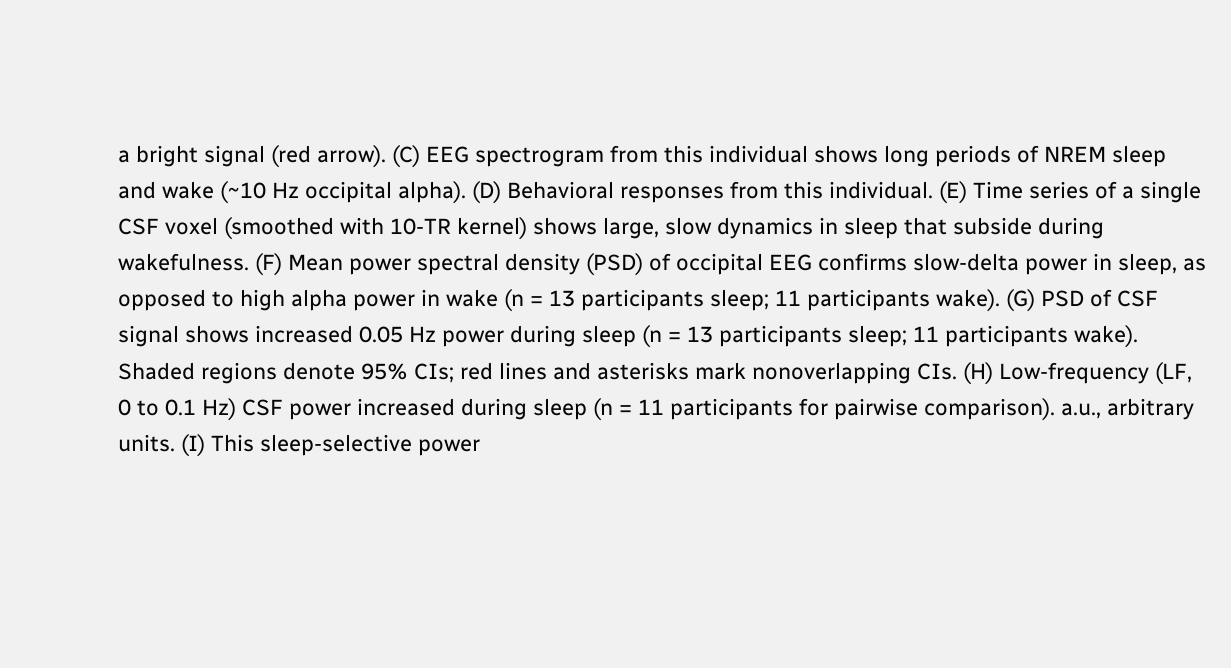a bright signal (red arrow). (C) EEG spectrogram from this individual shows long periods of NREM sleep and wake (~10 Hz occipital alpha). (D) Behavioral responses from this individual. (E) Time series of a single CSF voxel (smoothed with 10-TR kernel) shows large, slow dynamics in sleep that subside during wakefulness. (F) Mean power spectral density (PSD) of occipital EEG confirms slow-delta power in sleep, as opposed to high alpha power in wake (n = 13 participants sleep; 11 participants wake). (G) PSD of CSF signal shows increased 0.05 Hz power during sleep (n = 13 participants sleep; 11 participants wake). Shaded regions denote 95% CIs; red lines and asterisks mark nonoverlapping CIs. (H) Low-frequency (LF, 0 to 0.1 Hz) CSF power increased during sleep (n = 11 participants for pairwise comparison). a.u., arbitrary units. (I) This sleep-selective power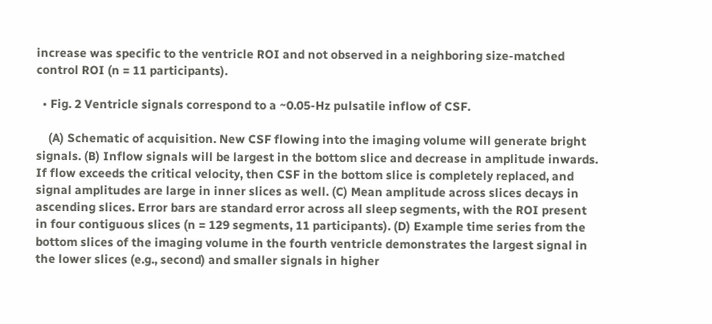increase was specific to the ventricle ROI and not observed in a neighboring size-matched control ROI (n = 11 participants).

  • Fig. 2 Ventricle signals correspond to a ~0.05-Hz pulsatile inflow of CSF.

    (A) Schematic of acquisition. New CSF flowing into the imaging volume will generate bright signals. (B) Inflow signals will be largest in the bottom slice and decrease in amplitude inwards. If flow exceeds the critical velocity, then CSF in the bottom slice is completely replaced, and signal amplitudes are large in inner slices as well. (C) Mean amplitude across slices decays in ascending slices. Error bars are standard error across all sleep segments, with the ROI present in four contiguous slices (n = 129 segments, 11 participants). (D) Example time series from the bottom slices of the imaging volume in the fourth ventricle demonstrates the largest signal in the lower slices (e.g., second) and smaller signals in higher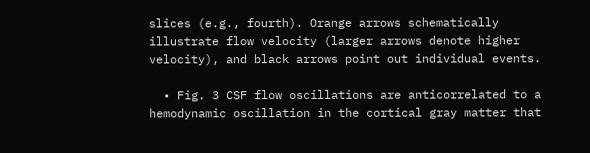slices (e.g., fourth). Orange arrows schematically illustrate flow velocity (larger arrows denote higher velocity), and black arrows point out individual events.

  • Fig. 3 CSF flow oscillations are anticorrelated to a hemodynamic oscillation in the cortical gray matter that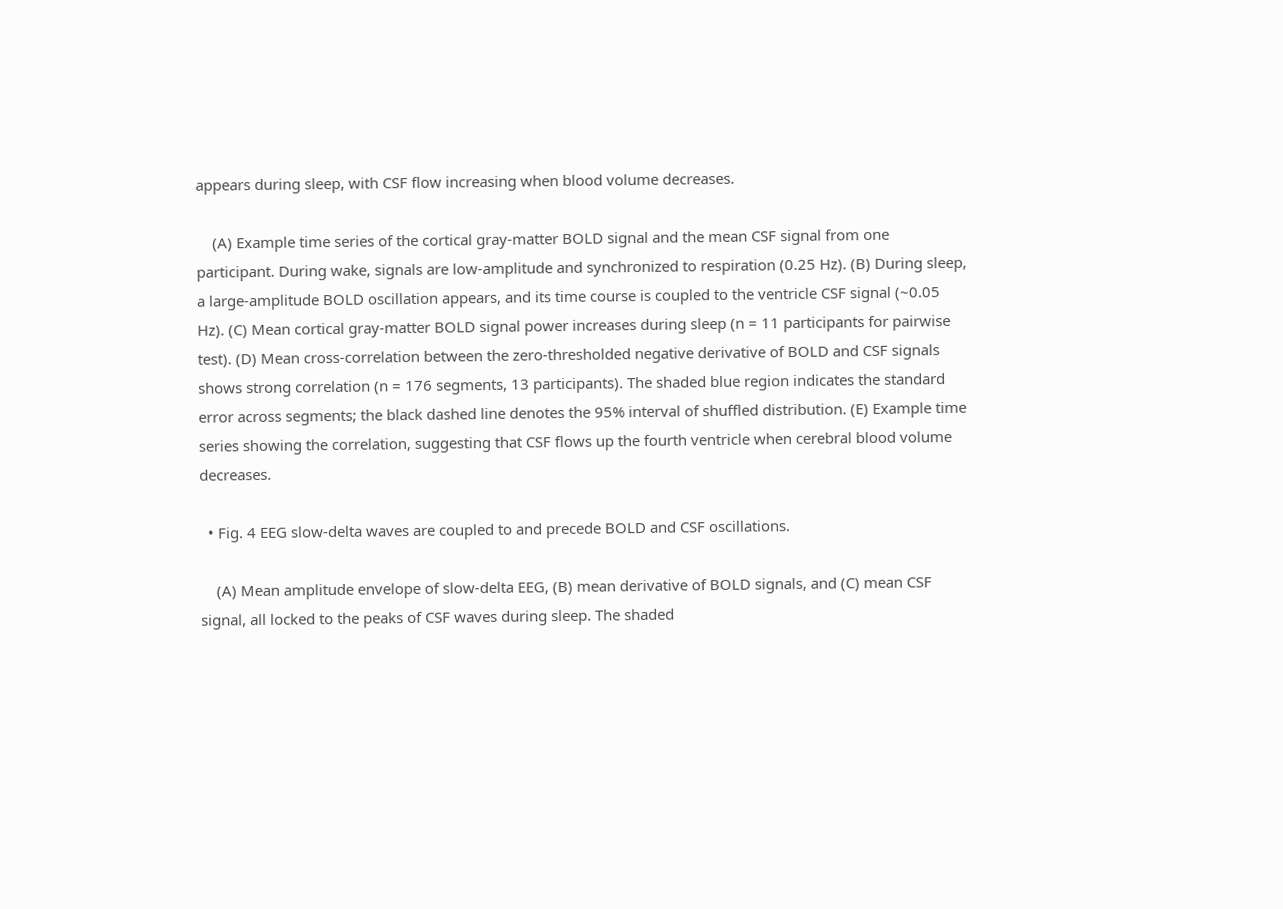appears during sleep, with CSF flow increasing when blood volume decreases.

    (A) Example time series of the cortical gray-matter BOLD signal and the mean CSF signal from one participant. During wake, signals are low-amplitude and synchronized to respiration (0.25 Hz). (B) During sleep, a large-amplitude BOLD oscillation appears, and its time course is coupled to the ventricle CSF signal (~0.05 Hz). (C) Mean cortical gray-matter BOLD signal power increases during sleep (n = 11 participants for pairwise test). (D) Mean cross-correlation between the zero-thresholded negative derivative of BOLD and CSF signals shows strong correlation (n = 176 segments, 13 participants). The shaded blue region indicates the standard error across segments; the black dashed line denotes the 95% interval of shuffled distribution. (E) Example time series showing the correlation, suggesting that CSF flows up the fourth ventricle when cerebral blood volume decreases.

  • Fig. 4 EEG slow-delta waves are coupled to and precede BOLD and CSF oscillations.

    (A) Mean amplitude envelope of slow-delta EEG, (B) mean derivative of BOLD signals, and (C) mean CSF signal, all locked to the peaks of CSF waves during sleep. The shaded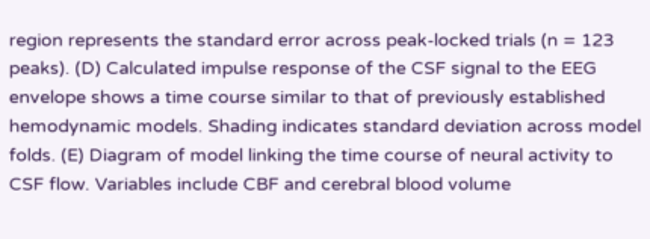region represents the standard error across peak-locked trials (n = 123 peaks). (D) Calculated impulse response of the CSF signal to the EEG envelope shows a time course similar to that of previously established hemodynamic models. Shading indicates standard deviation across model folds. (E) Diagram of model linking the time course of neural activity to CSF flow. Variables include CBF and cerebral blood volume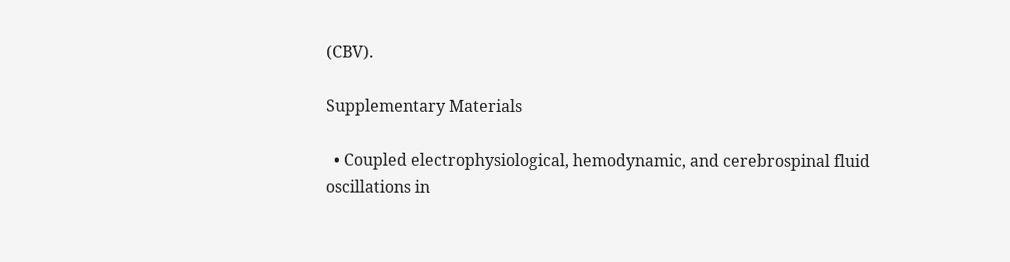(CBV).

Supplementary Materials

  • Coupled electrophysiological, hemodynamic, and cerebrospinal fluid oscillations in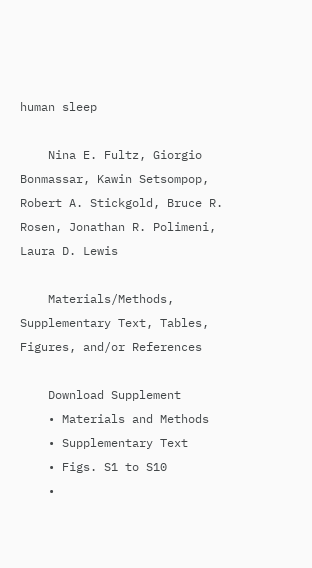human sleep

    Nina E. Fultz, Giorgio Bonmassar, Kawin Setsompop, Robert A. Stickgold, Bruce R. Rosen, Jonathan R. Polimeni, Laura D. Lewis

    Materials/Methods, Supplementary Text, Tables, Figures, and/or References

    Download Supplement
    • Materials and Methods
    • Supplementary Text
    • Figs. S1 to S10
    •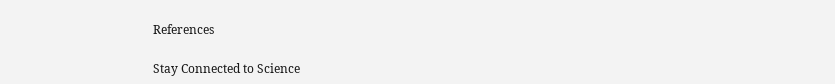References

Stay Connected to Science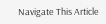Navigate This Article